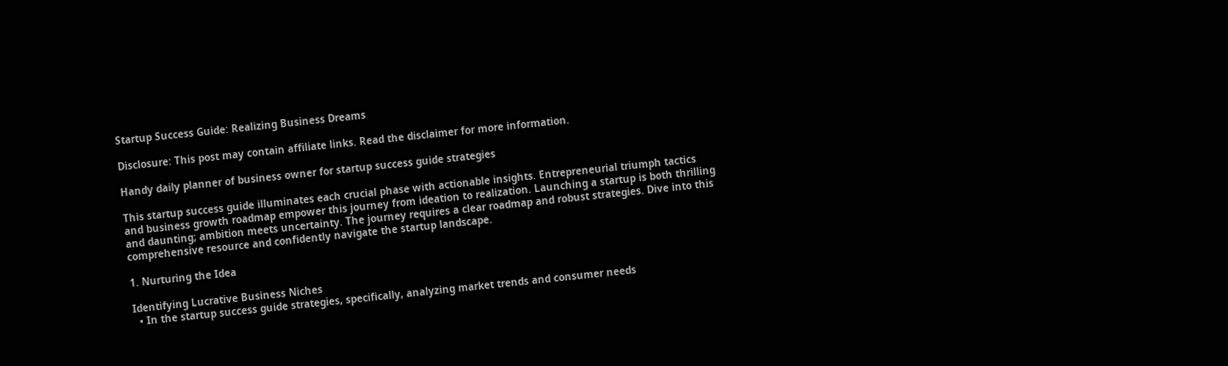Startup Success Guide: Realizing Business Dreams

Disclosure: This post may contain affiliate links. Read the disclaimer for more information.

Handy daily planner of business owner for startup success guide strategies

This startup success guide illuminates each crucial phase with actionable insights. Entrepreneurial triumph tactics and business growth roadmap empower this journey from ideation to realization. Launching a startup is both thrilling and daunting; ambition meets uncertainty. The journey requires a clear roadmap and robust strategies. Dive into this comprehensive resource and confidently navigate the startup landscape.

1. Nurturing the Idea

Identifying Lucrative Business Niches
  • In the startup success guide strategies, specifically, analyzing market trends and consumer needs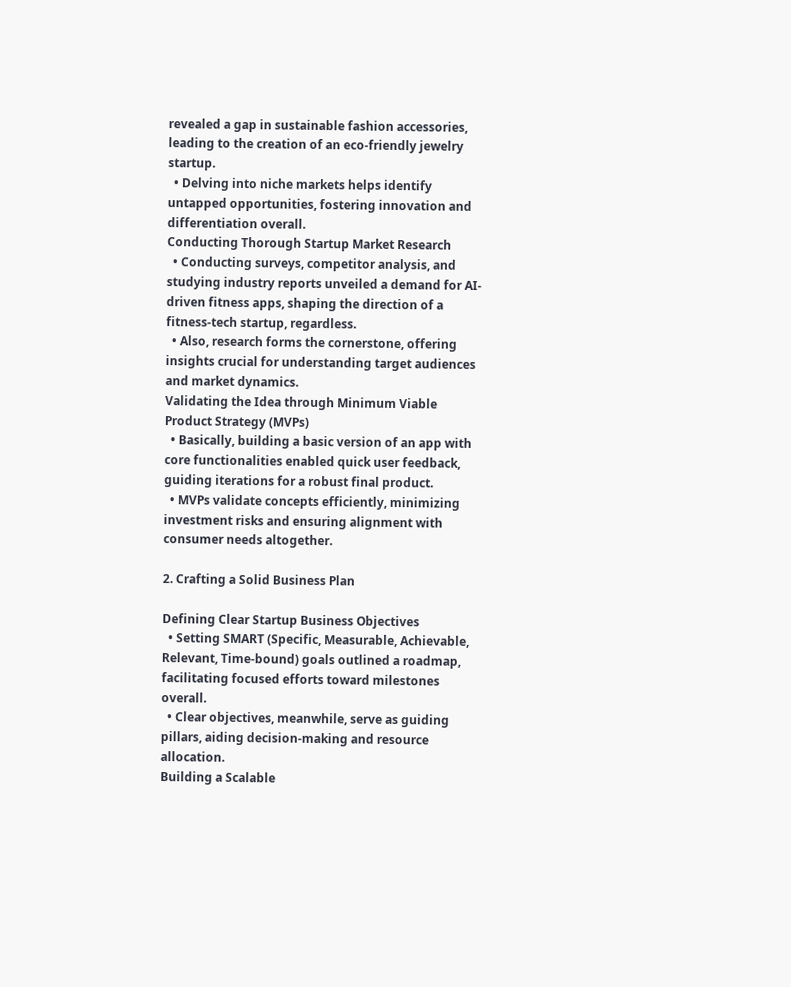revealed a gap in sustainable fashion accessories, leading to the creation of an eco-friendly jewelry startup.
  • Delving into niche markets helps identify untapped opportunities, fostering innovation and differentiation overall.
Conducting Thorough Startup Market Research
  • Conducting surveys, competitor analysis, and studying industry reports unveiled a demand for AI-driven fitness apps, shaping the direction of a fitness-tech startup, regardless.
  • Also, research forms the cornerstone, offering insights crucial for understanding target audiences and market dynamics.
Validating the Idea through Minimum Viable Product Strategy (MVPs)
  • Basically, building a basic version of an app with core functionalities enabled quick user feedback, guiding iterations for a robust final product.
  • MVPs validate concepts efficiently, minimizing investment risks and ensuring alignment with consumer needs altogether.

2. Crafting a Solid Business Plan

Defining Clear Startup Business Objectives
  • Setting SMART (Specific, Measurable, Achievable, Relevant, Time-bound) goals outlined a roadmap, facilitating focused efforts toward milestones overall.
  • Clear objectives, meanwhile, serve as guiding pillars, aiding decision-making and resource allocation.
Building a Scalable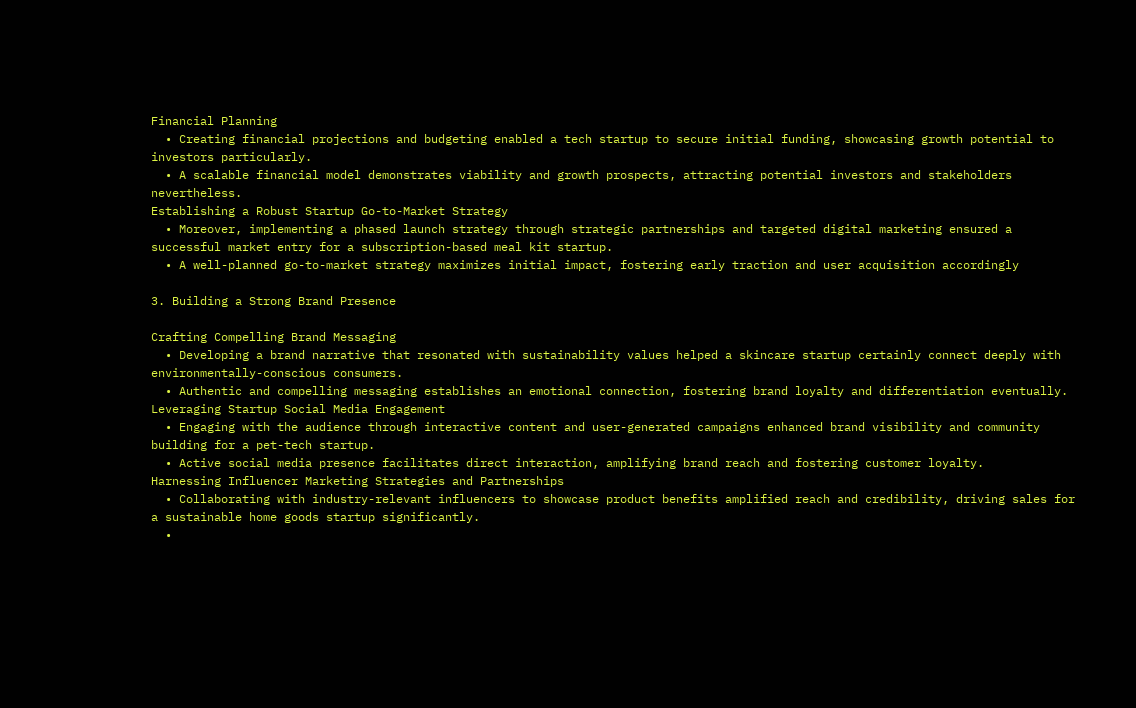Financial Planning
  • Creating financial projections and budgeting enabled a tech startup to secure initial funding, showcasing growth potential to investors particularly.
  • A scalable financial model demonstrates viability and growth prospects, attracting potential investors and stakeholders nevertheless.
Establishing a Robust Startup Go-to-Market Strategy
  • Moreover, implementing a phased launch strategy through strategic partnerships and targeted digital marketing ensured a successful market entry for a subscription-based meal kit startup.
  • A well-planned go-to-market strategy maximizes initial impact, fostering early traction and user acquisition accordingly

3. Building a Strong Brand Presence

Crafting Compelling Brand Messaging
  • Developing a brand narrative that resonated with sustainability values helped a skincare startup certainly connect deeply with environmentally-conscious consumers.
  • Authentic and compelling messaging establishes an emotional connection, fostering brand loyalty and differentiation eventually.
Leveraging Startup Social Media Engagement
  • Engaging with the audience through interactive content and user-generated campaigns enhanced brand visibility and community building for a pet-tech startup.
  • Active social media presence facilitates direct interaction, amplifying brand reach and fostering customer loyalty.
Harnessing Influencer Marketing Strategies and Partnerships
  • Collaborating with industry-relevant influencers to showcase product benefits amplified reach and credibility, driving sales for a sustainable home goods startup significantly.
  •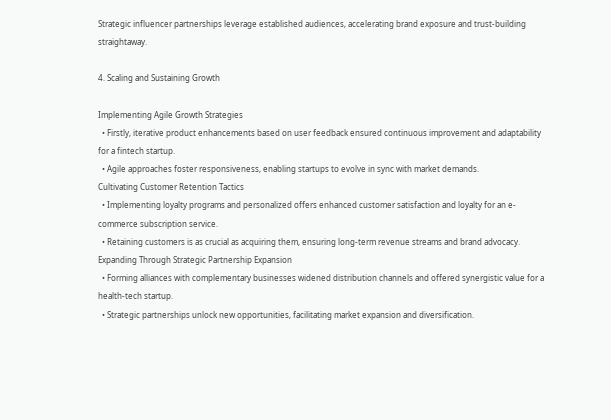Strategic influencer partnerships leverage established audiences, accelerating brand exposure and trust-building straightaway.

4. Scaling and Sustaining Growth

Implementing Agile Growth Strategies
  • Firstly, iterative product enhancements based on user feedback ensured continuous improvement and adaptability for a fintech startup.
  • Agile approaches foster responsiveness, enabling startups to evolve in sync with market demands.
Cultivating Customer Retention Tactics
  • Implementing loyalty programs and personalized offers enhanced customer satisfaction and loyalty for an e-commerce subscription service.
  • Retaining customers is as crucial as acquiring them, ensuring long-term revenue streams and brand advocacy.
Expanding Through Strategic Partnership Expansion
  • Forming alliances with complementary businesses widened distribution channels and offered synergistic value for a health-tech startup.
  • Strategic partnerships unlock new opportunities, facilitating market expansion and diversification.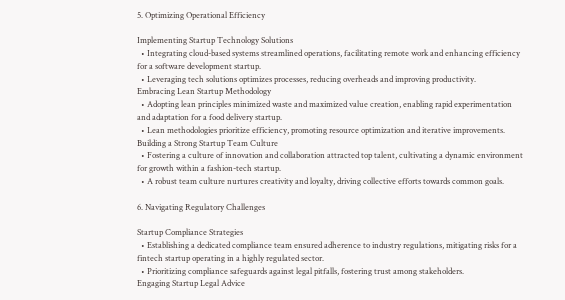5. Optimizing Operational Efficiency

Implementing Startup Technology Solutions
  • Integrating cloud-based systems streamlined operations, facilitating remote work and enhancing efficiency for a software development startup.
  • Leveraging tech solutions optimizes processes, reducing overheads and improving productivity.
Embracing Lean Startup Methodology
  • Adopting lean principles minimized waste and maximized value creation, enabling rapid experimentation and adaptation for a food delivery startup.
  • Lean methodologies prioritize efficiency, promoting resource optimization and iterative improvements.
Building a Strong Startup Team Culture
  • Fostering a culture of innovation and collaboration attracted top talent, cultivating a dynamic environment for growth within a fashion-tech startup.
  • A robust team culture nurtures creativity and loyalty, driving collective efforts towards common goals.

6. Navigating Regulatory Challenges

Startup Compliance Strategies
  • Establishing a dedicated compliance team ensured adherence to industry regulations, mitigating risks for a fintech startup operating in a highly regulated sector.
  • Prioritizing compliance safeguards against legal pitfalls, fostering trust among stakeholders.
Engaging Startup Legal Advice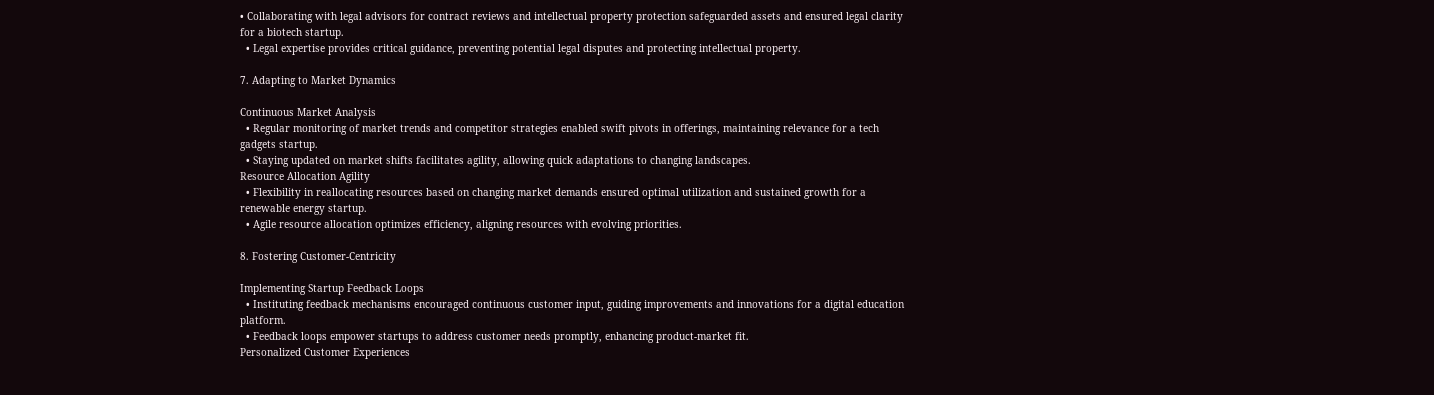• Collaborating with legal advisors for contract reviews and intellectual property protection safeguarded assets and ensured legal clarity for a biotech startup.
  • Legal expertise provides critical guidance, preventing potential legal disputes and protecting intellectual property.

7. Adapting to Market Dynamics

Continuous Market Analysis
  • Regular monitoring of market trends and competitor strategies enabled swift pivots in offerings, maintaining relevance for a tech gadgets startup.
  • Staying updated on market shifts facilitates agility, allowing quick adaptations to changing landscapes.
Resource Allocation Agility
  • Flexibility in reallocating resources based on changing market demands ensured optimal utilization and sustained growth for a renewable energy startup.
  • Agile resource allocation optimizes efficiency, aligning resources with evolving priorities.

8. Fostering Customer-Centricity

Implementing Startup Feedback Loops
  • Instituting feedback mechanisms encouraged continuous customer input, guiding improvements and innovations for a digital education platform.
  • Feedback loops empower startups to address customer needs promptly, enhancing product-market fit.
Personalized Customer Experiences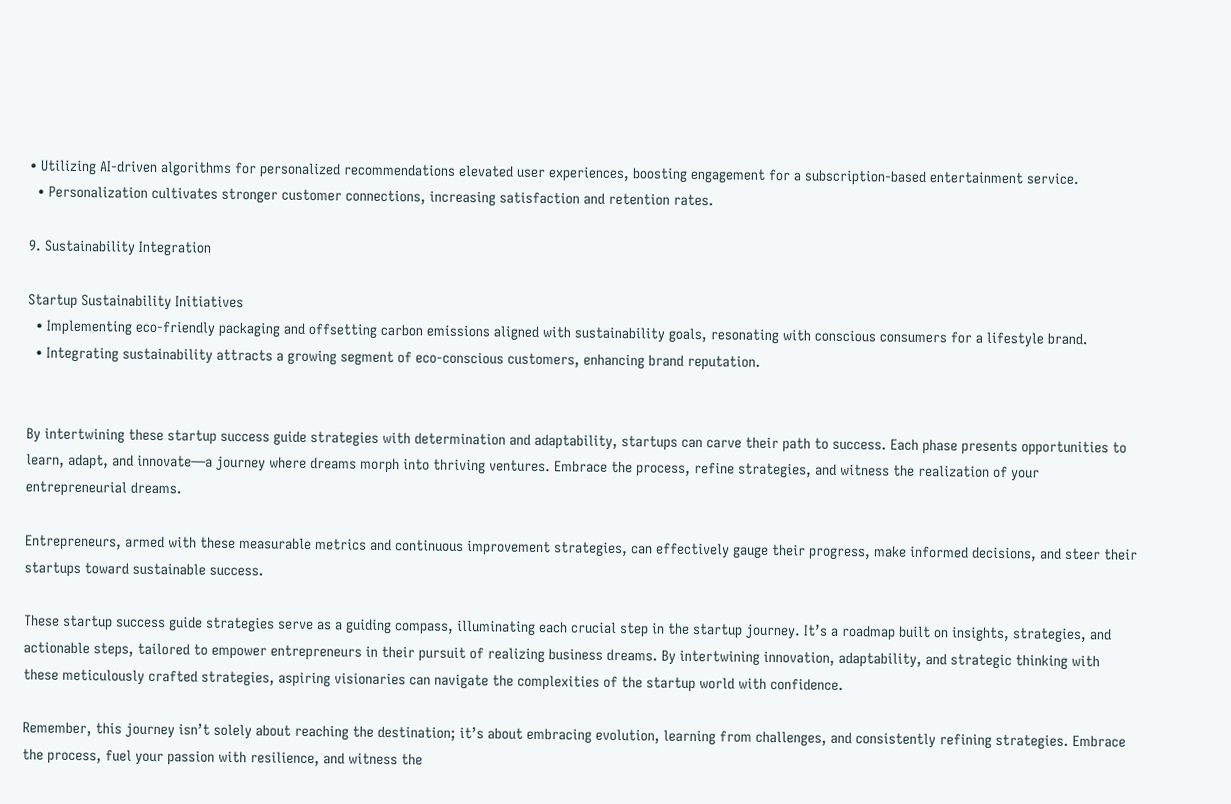• Utilizing AI-driven algorithms for personalized recommendations elevated user experiences, boosting engagement for a subscription-based entertainment service.
  • Personalization cultivates stronger customer connections, increasing satisfaction and retention rates.

9. Sustainability Integration

Startup Sustainability Initiatives
  • Implementing eco-friendly packaging and offsetting carbon emissions aligned with sustainability goals, resonating with conscious consumers for a lifestyle brand.
  • Integrating sustainability attracts a growing segment of eco-conscious customers, enhancing brand reputation.


By intertwining these startup success guide strategies with determination and adaptability, startups can carve their path to success. Each phase presents opportunities to learn, adapt, and innovate—a journey where dreams morph into thriving ventures. Embrace the process, refine strategies, and witness the realization of your entrepreneurial dreams.

Entrepreneurs, armed with these measurable metrics and continuous improvement strategies, can effectively gauge their progress, make informed decisions, and steer their startups toward sustainable success.

These startup success guide strategies serve as a guiding compass, illuminating each crucial step in the startup journey. It’s a roadmap built on insights, strategies, and actionable steps, tailored to empower entrepreneurs in their pursuit of realizing business dreams. By intertwining innovation, adaptability, and strategic thinking with these meticulously crafted strategies, aspiring visionaries can navigate the complexities of the startup world with confidence.

Remember, this journey isn’t solely about reaching the destination; it’s about embracing evolution, learning from challenges, and consistently refining strategies. Embrace the process, fuel your passion with resilience, and witness the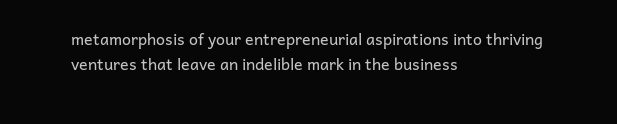metamorphosis of your entrepreneurial aspirations into thriving ventures that leave an indelible mark in the business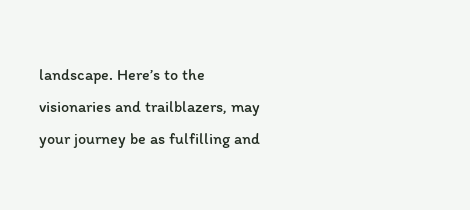landscape. Here’s to the visionaries and trailblazers, may your journey be as fulfilling and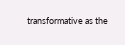transformative as the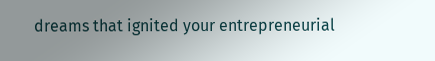dreams that ignited your entrepreneurial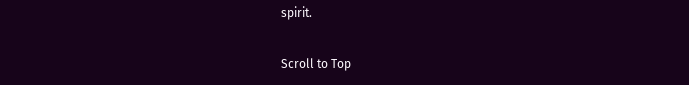spirit.

Scroll to Top